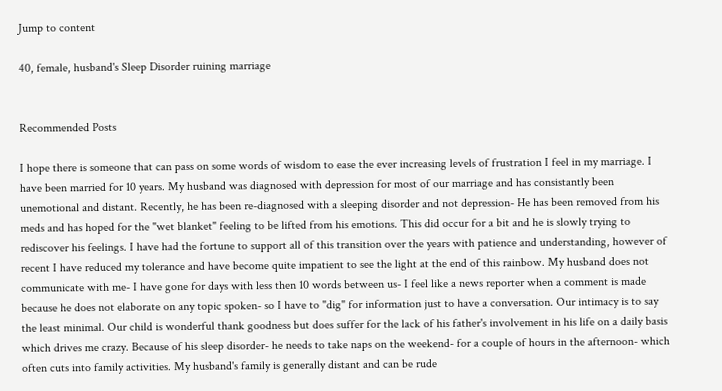Jump to content

40, female, husband's Sleep Disorder ruining marriage


Recommended Posts

I hope there is someone that can pass on some words of wisdom to ease the ever increasing levels of frustration I feel in my marriage. I have been married for 10 years. My husband was diagnosed with depression for most of our marriage and has consistantly been unemotional and distant. Recently, he has been re-diagnosed with a sleeping disorder and not depression- He has been removed from his meds and has hoped for the "wet blanket" feeling to be lifted from his emotions. This did occur for a bit and he is slowly trying to rediscover his feelings. I have had the fortune to support all of this transition over the years with patience and understanding, however of recent I have reduced my tolerance and have become quite impatient to see the light at the end of this rainbow. My husband does not communicate with me- I have gone for days with less then 10 words between us- I feel like a news reporter when a comment is made because he does not elaborate on any topic spoken- so I have to "dig" for information just to have a conversation. Our intimacy is to say the least minimal. Our child is wonderful thank goodness but does suffer for the lack of his father's involvement in his life on a daily basis which drives me crazy. Because of his sleep disorder- he needs to take naps on the weekend- for a couple of hours in the afternoon- which often cuts into family activities. My husband's family is generally distant and can be rude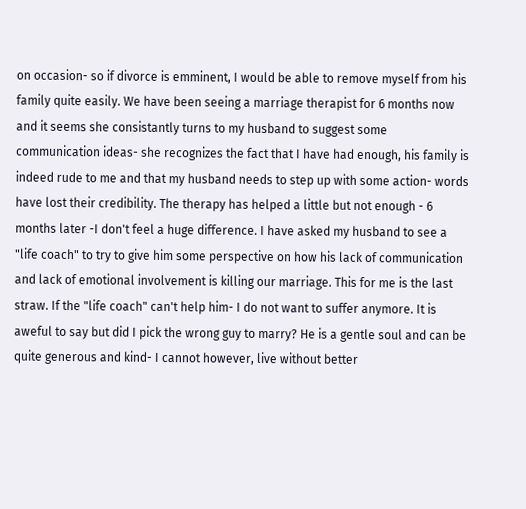on occasion- so if divorce is emminent, I would be able to remove myself from his family quite easily. We have been seeing a marriage therapist for 6 months now and it seems she consistantly turns to my husband to suggest some communication ideas- she recognizes the fact that I have had enough, his family is indeed rude to me and that my husband needs to step up with some action- words have lost their credibility. The therapy has helped a little but not enough - 6 months later -I don't feel a huge difference. I have asked my husband to see a "life coach" to try to give him some perspective on how his lack of communication and lack of emotional involvement is killing our marriage. This for me is the last straw. If the "life coach" can't help him- I do not want to suffer anymore. It is aweful to say but did I pick the wrong guy to marry? He is a gentle soul and can be quite generous and kind- I cannot however, live without better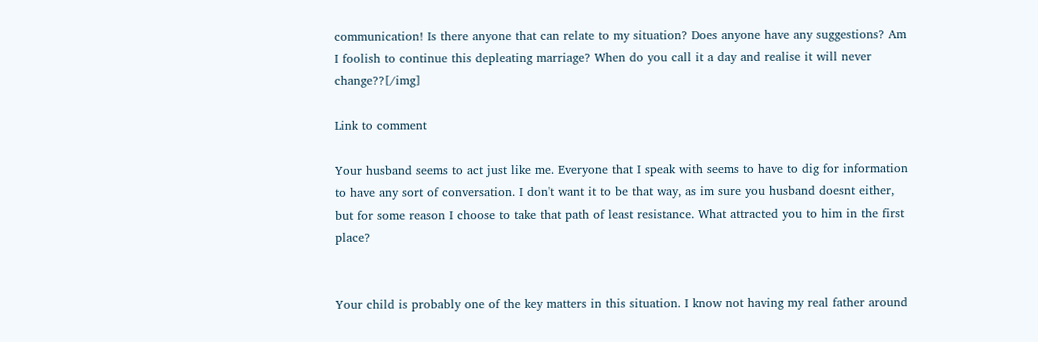communication! Is there anyone that can relate to my situation? Does anyone have any suggestions? Am I foolish to continue this depleating marriage? When do you call it a day and realise it will never change??[/img]

Link to comment

Your husband seems to act just like me. Everyone that I speak with seems to have to dig for information to have any sort of conversation. I don't want it to be that way, as im sure you husband doesnt either, but for some reason I choose to take that path of least resistance. What attracted you to him in the first place?


Your child is probably one of the key matters in this situation. I know not having my real father around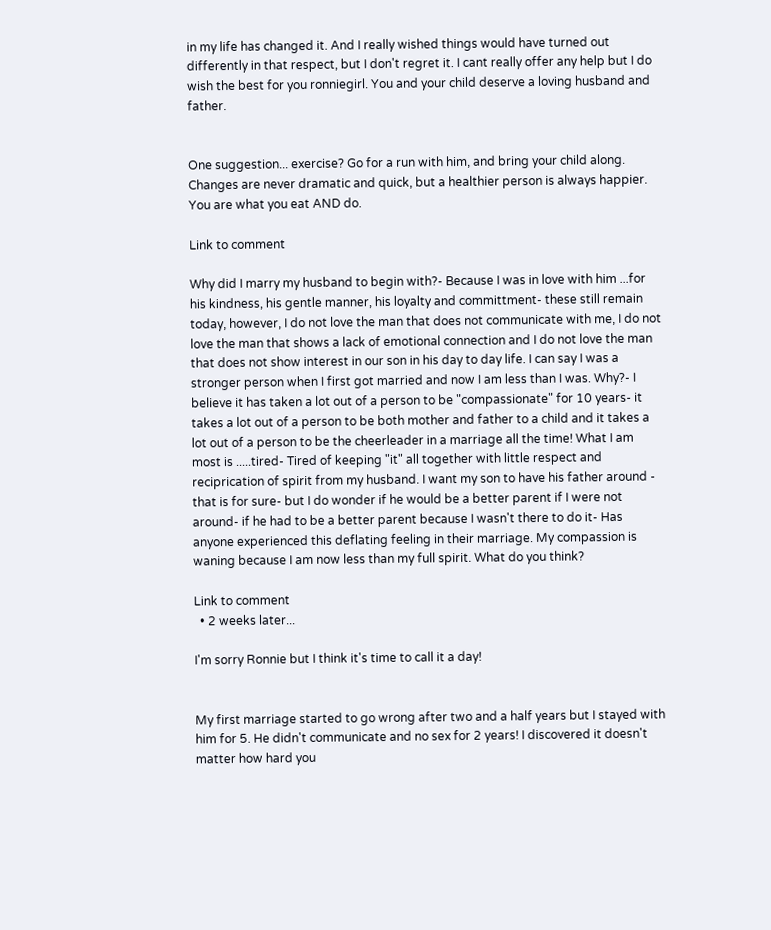in my life has changed it. And I really wished things would have turned out differently in that respect, but I don't regret it. I cant really offer any help but I do wish the best for you ronniegirl. You and your child deserve a loving husband and father.


One suggestion... exercise? Go for a run with him, and bring your child along. Changes are never dramatic and quick, but a healthier person is always happier. You are what you eat AND do.

Link to comment

Why did I marry my husband to begin with?- Because I was in love with him ...for his kindness, his gentle manner, his loyalty and committment- these still remain today, however, I do not love the man that does not communicate with me, I do not love the man that shows a lack of emotional connection and I do not love the man that does not show interest in our son in his day to day life. I can say I was a stronger person when I first got married and now I am less than I was. Why?- I believe it has taken a lot out of a person to be "compassionate" for 10 years- it takes a lot out of a person to be both mother and father to a child and it takes a lot out of a person to be the cheerleader in a marriage all the time! What I am most is .....tired- Tired of keeping "it" all together with little respect and reciprication of spirit from my husband. I want my son to have his father around - that is for sure- but I do wonder if he would be a better parent if I were not around- if he had to be a better parent because I wasn't there to do it- Has anyone experienced this deflating feeling in their marriage. My compassion is waning because I am now less than my full spirit. What do you think?

Link to comment
  • 2 weeks later...

I'm sorry Ronnie but I think it's time to call it a day!


My first marriage started to go wrong after two and a half years but I stayed with him for 5. He didn't communicate and no sex for 2 years! I discovered it doesn't matter how hard you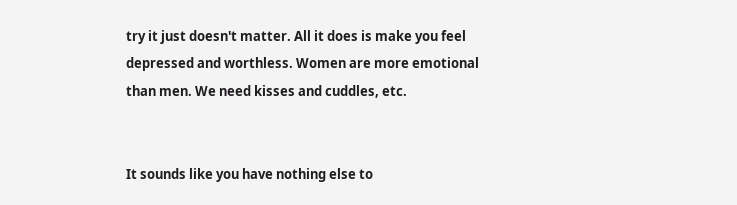try it just doesn't matter. All it does is make you feel depressed and worthless. Women are more emotional than men. We need kisses and cuddles, etc.


It sounds like you have nothing else to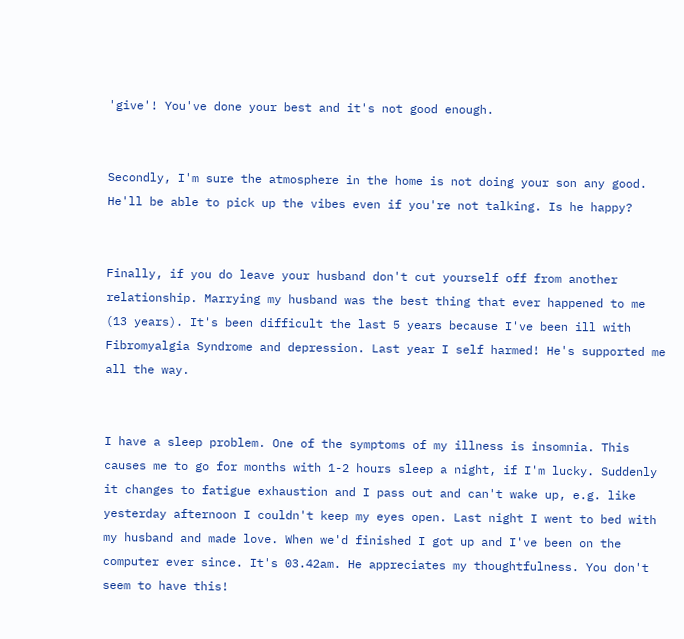'give'! You've done your best and it's not good enough.


Secondly, I'm sure the atmosphere in the home is not doing your son any good. He'll be able to pick up the vibes even if you're not talking. Is he happy?


Finally, if you do leave your husband don't cut yourself off from another relationship. Marrying my husband was the best thing that ever happened to me (13 years). It's been difficult the last 5 years because I've been ill with Fibromyalgia Syndrome and depression. Last year I self harmed! He's supported me all the way.


I have a sleep problem. One of the symptoms of my illness is insomnia. This causes me to go for months with 1-2 hours sleep a night, if I'm lucky. Suddenly it changes to fatigue exhaustion and I pass out and can't wake up, e.g. like yesterday afternoon I couldn't keep my eyes open. Last night I went to bed with my husband and made love. When we'd finished I got up and I've been on the computer ever since. It's 03.42am. He appreciates my thoughtfulness. You don't seem to have this!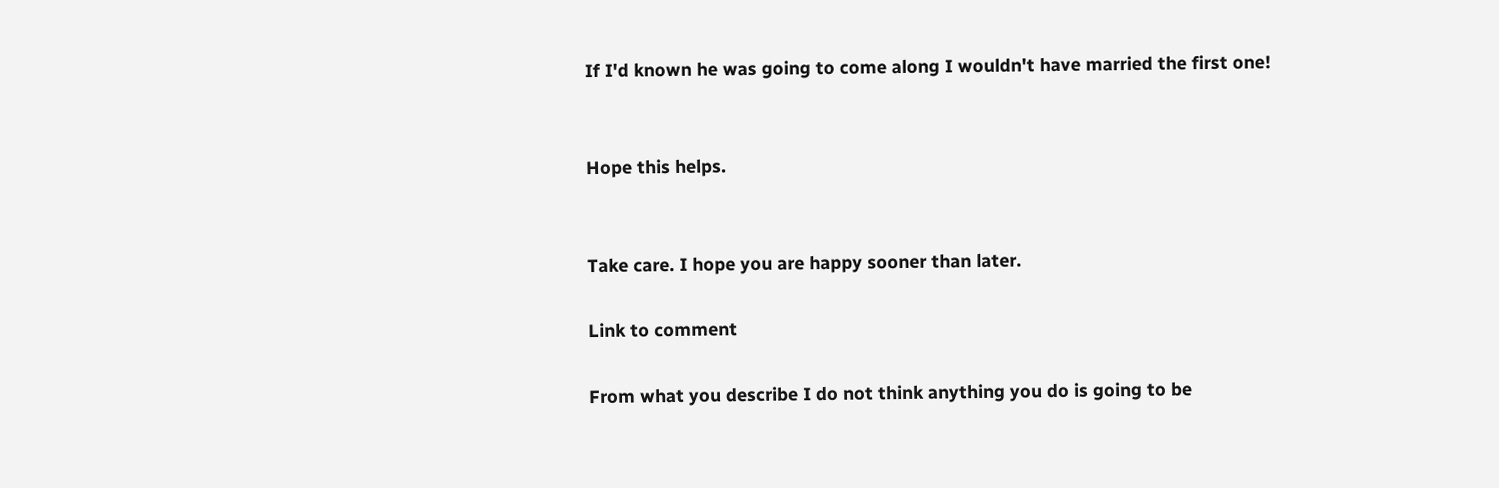If I'd known he was going to come along I wouldn't have married the first one!


Hope this helps.


Take care. I hope you are happy sooner than later.

Link to comment

From what you describe I do not think anything you do is going to be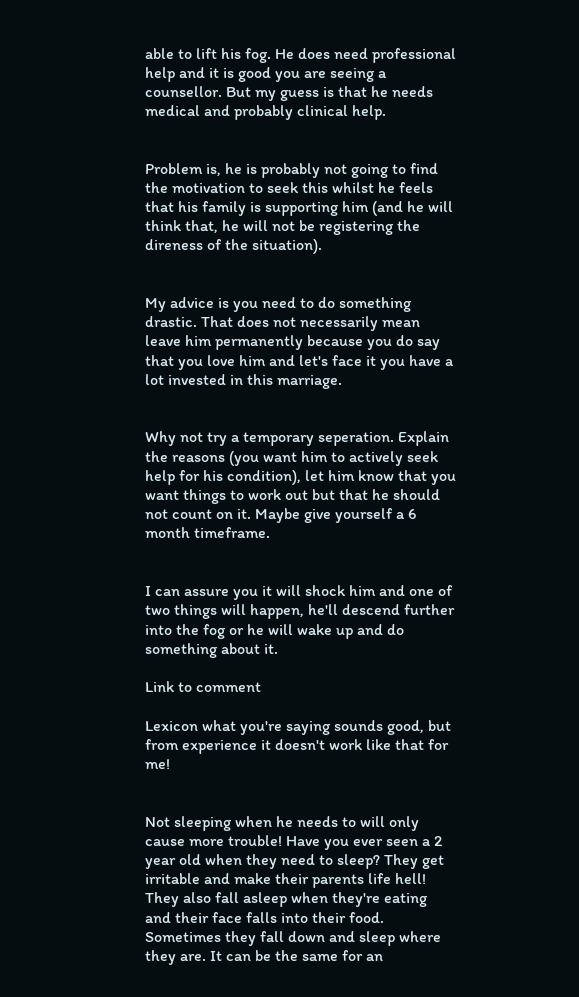able to lift his fog. He does need professional help and it is good you are seeing a counsellor. But my guess is that he needs medical and probably clinical help.


Problem is, he is probably not going to find the motivation to seek this whilst he feels that his family is supporting him (and he will think that, he will not be registering the direness of the situation).


My advice is you need to do something drastic. That does not necessarily mean leave him permanently because you do say that you love him and let's face it you have a lot invested in this marriage.


Why not try a temporary seperation. Explain the reasons (you want him to actively seek help for his condition), let him know that you want things to work out but that he should not count on it. Maybe give yourself a 6 month timeframe.


I can assure you it will shock him and one of two things will happen, he'll descend further into the fog or he will wake up and do something about it.

Link to comment

Lexicon what you're saying sounds good, but from experience it doesn't work like that for me!


Not sleeping when he needs to will only cause more trouble! Have you ever seen a 2 year old when they need to sleep? They get irritable and make their parents life hell! They also fall asleep when they're eating and their face falls into their food. Sometimes they fall down and sleep where they are. It can be the same for an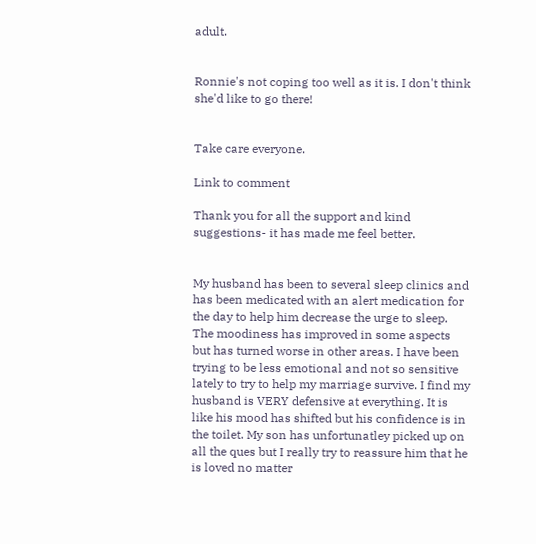adult.


Ronnie's not coping too well as it is. I don't think she'd like to go there!


Take care everyone.

Link to comment

Thank you for all the support and kind suggestions- it has made me feel better.


My husband has been to several sleep clinics and has been medicated with an alert medication for the day to help him decrease the urge to sleep. The moodiness has improved in some aspects but has turned worse in other areas. I have been trying to be less emotional and not so sensitive lately to try to help my marriage survive. I find my husband is VERY defensive at everything. It is like his mood has shifted but his confidence is in the toilet. My son has unfortunatley picked up on all the ques but I really try to reassure him that he is loved no matter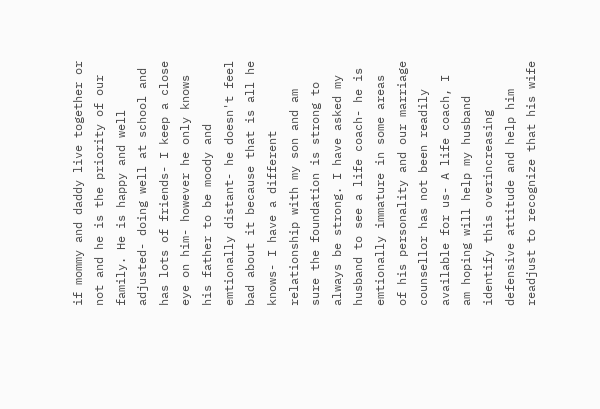if mommy and daddy live together or not and he is the priority of our family. He is happy and well adjusted- doing well at school and has lots of friends- I keep a close eye on him- however he only knows his father to be moody and emtionally distant- he doesn't feel bad about it because that is all he knows- I have a different relationship with my son and am sure the foundation is strong to always be strong. I have asked my husband to see a life coach- he is emtionally immature in some areas of his personality and our marriage counsellor has not been readily available for us- A life coach, I am hoping will help my husband identify this overincreasing defensive attitude and help him readjust to recognize that his wife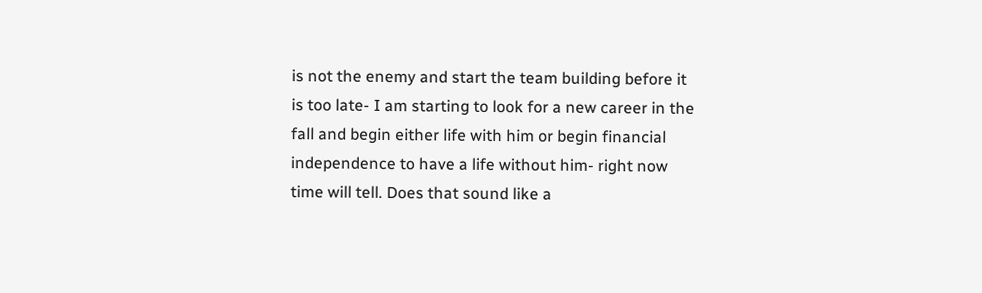is not the enemy and start the team building before it is too late- I am starting to look for a new career in the fall and begin either life with him or begin financial independence to have a life without him- right now time will tell. Does that sound like a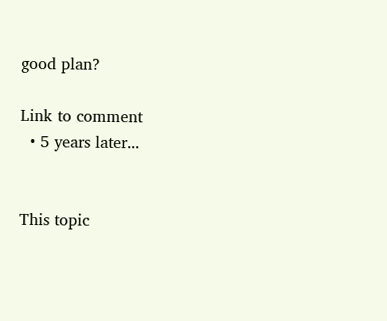good plan?

Link to comment
  • 5 years later...


This topic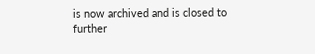is now archived and is closed to further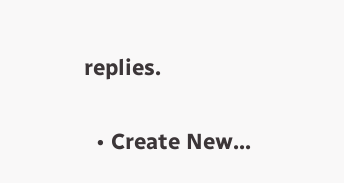replies.

  • Create New...